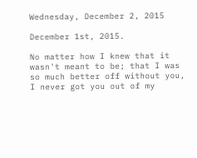Wednesday, December 2, 2015

December 1st, 2015.

No matter how I knew that it wasn't meant to be; that I was so much better off without you, I never got you out of my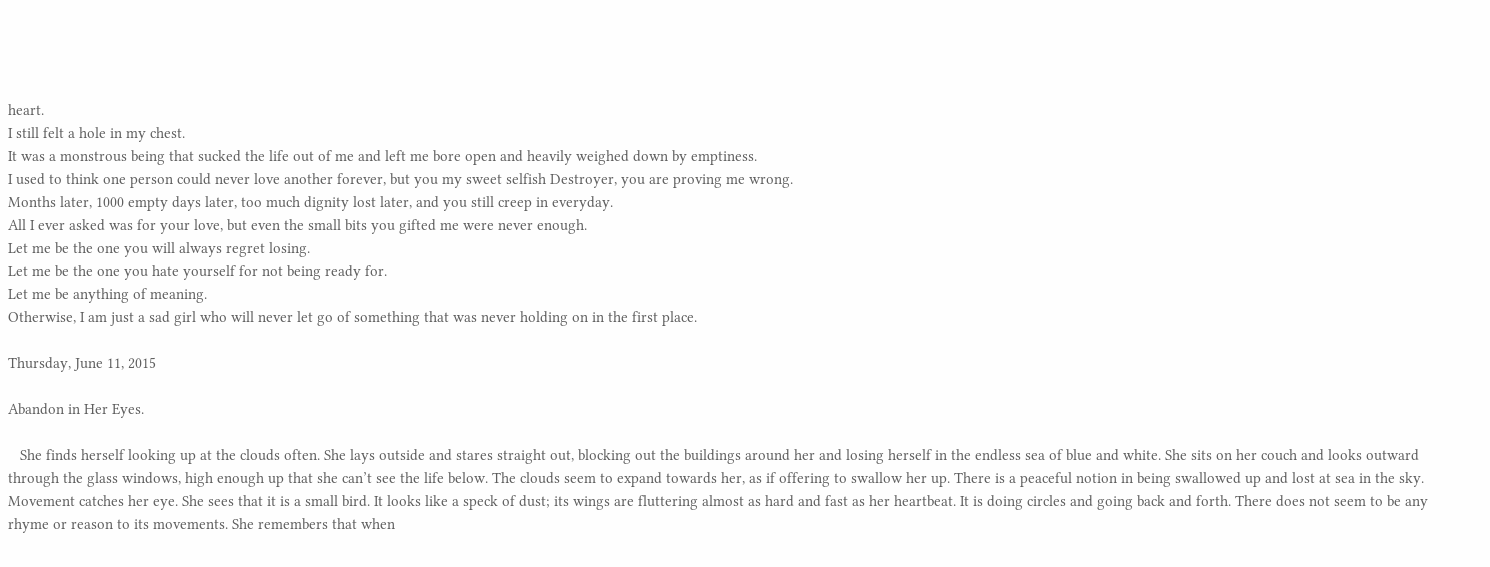heart.
I still felt a hole in my chest.
It was a monstrous being that sucked the life out of me and left me bore open and heavily weighed down by emptiness.
I used to think one person could never love another forever, but you my sweet selfish Destroyer, you are proving me wrong.
Months later, 1000 empty days later, too much dignity lost later, and you still creep in everyday.
All I ever asked was for your love, but even the small bits you gifted me were never enough.
Let me be the one you will always regret losing.
Let me be the one you hate yourself for not being ready for.
Let me be anything of meaning.
Otherwise, I am just a sad girl who will never let go of something that was never holding on in the first place.

Thursday, June 11, 2015

Abandon in Her Eyes.

   She finds herself looking up at the clouds often. She lays outside and stares straight out, blocking out the buildings around her and losing herself in the endless sea of blue and white. She sits on her couch and looks outward through the glass windows, high enough up that she can’t see the life below. The clouds seem to expand towards her, as if offering to swallow her up. There is a peaceful notion in being swallowed up and lost at sea in the sky. Movement catches her eye. She sees that it is a small bird. It looks like a speck of dust; its wings are fluttering almost as hard and fast as her heartbeat. It is doing circles and going back and forth. There does not seem to be any rhyme or reason to its movements. She remembers that when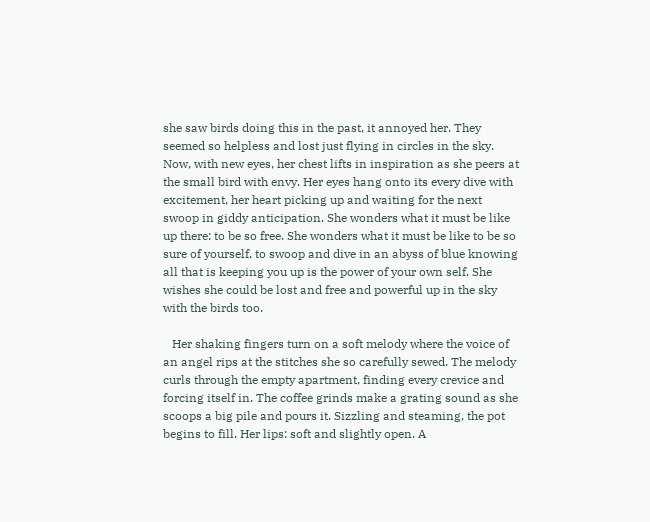she saw birds doing this in the past, it annoyed her. They seemed so helpless and lost just flying in circles in the sky. Now, with new eyes, her chest lifts in inspiration as she peers at the small bird with envy. Her eyes hang onto its every dive with excitement, her heart picking up and waiting for the next swoop in giddy anticipation. She wonders what it must be like up there: to be so free. She wonders what it must be like to be so sure of yourself, to swoop and dive in an abyss of blue knowing all that is keeping you up is the power of your own self. She wishes she could be lost and free and powerful up in the sky with the birds too.

   Her shaking fingers turn on a soft melody where the voice of an angel rips at the stitches she so carefully sewed. The melody curls through the empty apartment, finding every crevice and forcing itself in. The coffee grinds make a grating sound as she scoops a big pile and pours it. Sizzling and steaming, the pot begins to fill. Her lips: soft and slightly open. A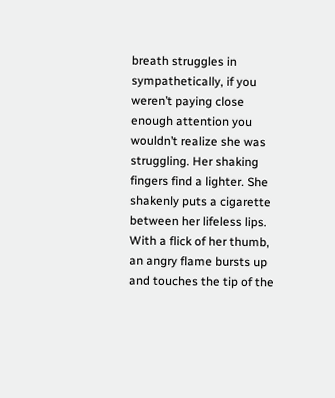breath struggles in sympathetically, if you weren’t paying close enough attention you wouldn’t realize she was struggling. Her shaking fingers find a lighter. She shakenly puts a cigarette between her lifeless lips. With a flick of her thumb, an angry flame bursts up and touches the tip of the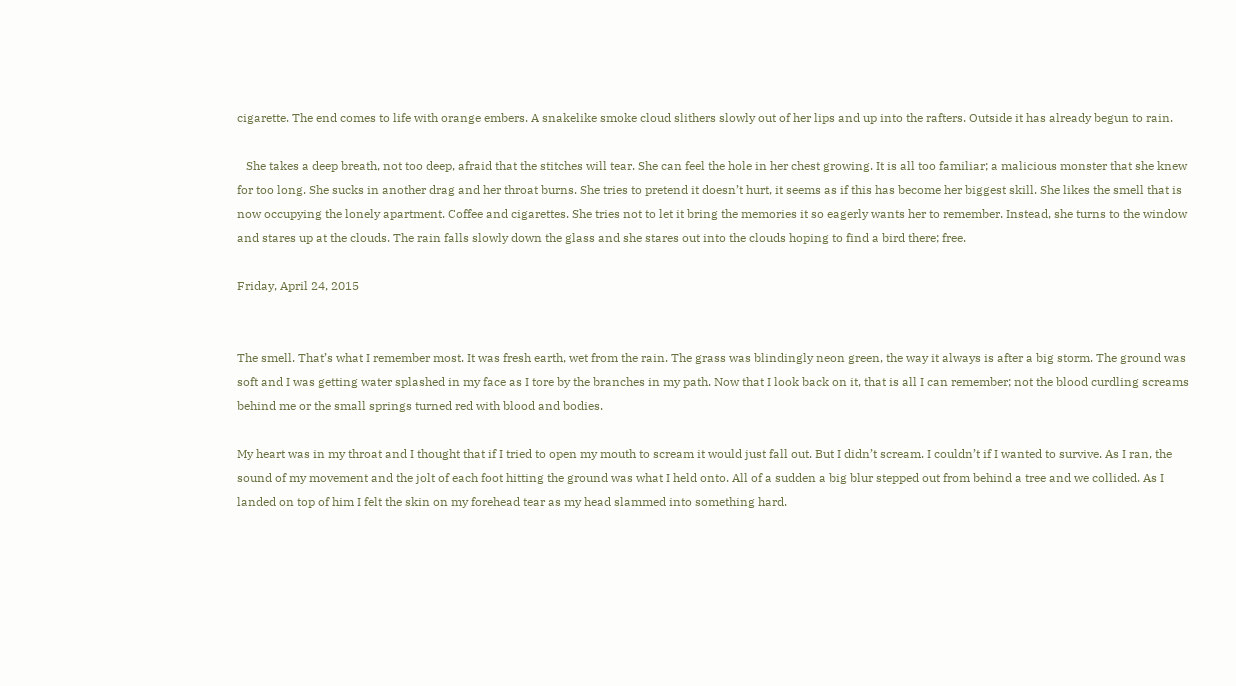cigarette. The end comes to life with orange embers. A snakelike smoke cloud slithers slowly out of her lips and up into the rafters. Outside it has already begun to rain.

   She takes a deep breath, not too deep, afraid that the stitches will tear. She can feel the hole in her chest growing. It is all too familiar; a malicious monster that she knew for too long. She sucks in another drag and her throat burns. She tries to pretend it doesn’t hurt, it seems as if this has become her biggest skill. She likes the smell that is now occupying the lonely apartment. Coffee and cigarettes. She tries not to let it bring the memories it so eagerly wants her to remember. Instead, she turns to the window and stares up at the clouds. The rain falls slowly down the glass and she stares out into the clouds hoping to find a bird there; free.

Friday, April 24, 2015


The smell. That’s what I remember most. It was fresh earth, wet from the rain. The grass was blindingly neon green, the way it always is after a big storm. The ground was soft and I was getting water splashed in my face as I tore by the branches in my path. Now that I look back on it, that is all I can remember; not the blood curdling screams behind me or the small springs turned red with blood and bodies.

My heart was in my throat and I thought that if I tried to open my mouth to scream it would just fall out. But I didn’t scream. I couldn’t if I wanted to survive. As I ran, the sound of my movement and the jolt of each foot hitting the ground was what I held onto. All of a sudden a big blur stepped out from behind a tree and we collided. As I landed on top of him I felt the skin on my forehead tear as my head slammed into something hard.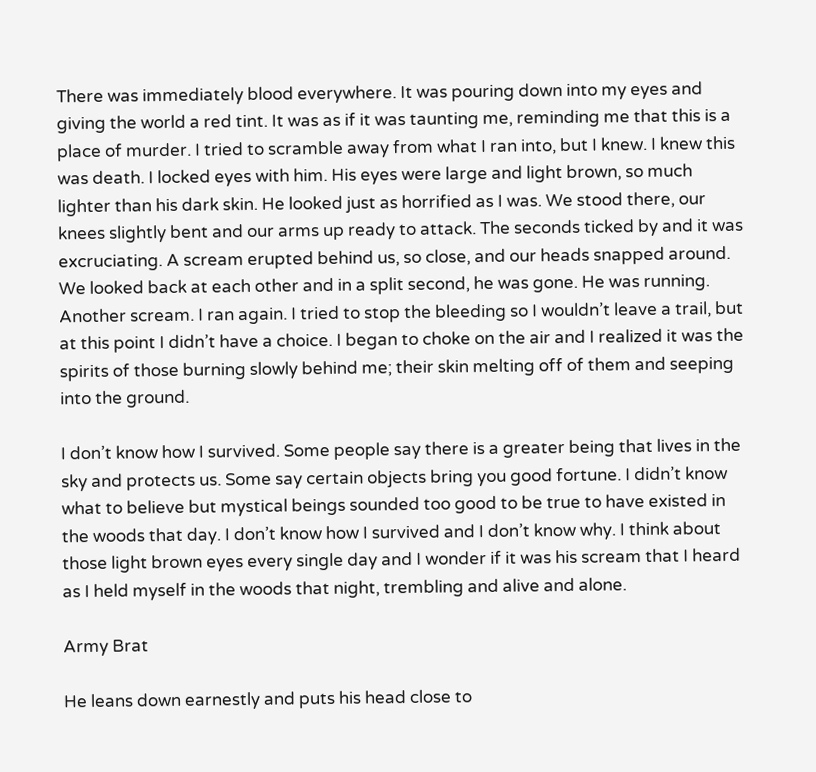There was immediately blood everywhere. It was pouring down into my eyes and giving the world a red tint. It was as if it was taunting me, reminding me that this is a place of murder. I tried to scramble away from what I ran into, but I knew. I knew this was death. I locked eyes with him. His eyes were large and light brown, so much lighter than his dark skin. He looked just as horrified as I was. We stood there, our knees slightly bent and our arms up ready to attack. The seconds ticked by and it was excruciating. A scream erupted behind us, so close, and our heads snapped around. We looked back at each other and in a split second, he was gone. He was running. Another scream. I ran again. I tried to stop the bleeding so I wouldn’t leave a trail, but at this point I didn’t have a choice. I began to choke on the air and I realized it was the spirits of those burning slowly behind me; their skin melting off of them and seeping into the ground.

I don’t know how I survived. Some people say there is a greater being that lives in the sky and protects us. Some say certain objects bring you good fortune. I didn’t know what to believe but mystical beings sounded too good to be true to have existed in the woods that day. I don’t know how I survived and I don’t know why. I think about those light brown eyes every single day and I wonder if it was his scream that I heard as I held myself in the woods that night, trembling and alive and alone.

Army Brat

He leans down earnestly and puts his head close to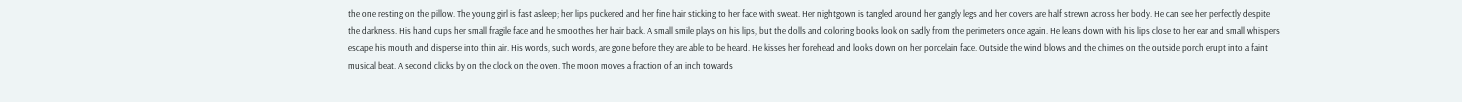the one resting on the pillow. The young girl is fast asleep; her lips puckered and her fine hair sticking to her face with sweat. Her nightgown is tangled around her gangly legs and her covers are half strewn across her body. He can see her perfectly despite the darkness. His hand cups her small fragile face and he smoothes her hair back. A small smile plays on his lips, but the dolls and coloring books look on sadly from the perimeters once again. He leans down with his lips close to her ear and small whispers escape his mouth and disperse into thin air. His words, such words, are gone before they are able to be heard. He kisses her forehead and looks down on her porcelain face. Outside the wind blows and the chimes on the outside porch erupt into a faint musical beat. A second clicks by on the clock on the oven. The moon moves a fraction of an inch towards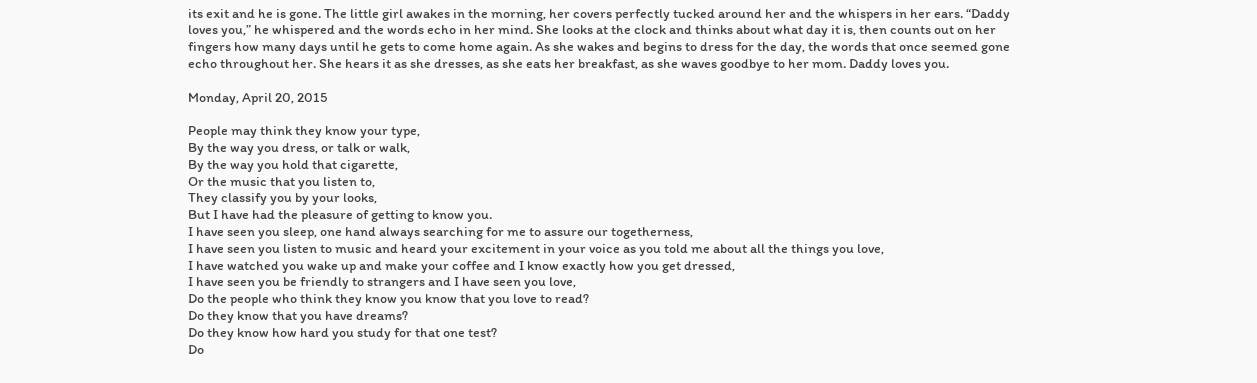its exit and he is gone. The little girl awakes in the morning, her covers perfectly tucked around her and the whispers in her ears. “Daddy loves you,” he whispered and the words echo in her mind. She looks at the clock and thinks about what day it is, then counts out on her fingers how many days until he gets to come home again. As she wakes and begins to dress for the day, the words that once seemed gone echo throughout her. She hears it as she dresses, as she eats her breakfast, as she waves goodbye to her mom. Daddy loves you.

Monday, April 20, 2015

People may think they know your type,
By the way you dress, or talk or walk,
By the way you hold that cigarette,
Or the music that you listen to,
They classify you by your looks,
But I have had the pleasure of getting to know you.
I have seen you sleep, one hand always searching for me to assure our togetherness,
I have seen you listen to music and heard your excitement in your voice as you told me about all the things you love,
I have watched you wake up and make your coffee and I know exactly how you get dressed,
I have seen you be friendly to strangers and I have seen you love,
Do the people who think they know you know that you love to read?
Do they know that you have dreams?
Do they know how hard you study for that one test?
Do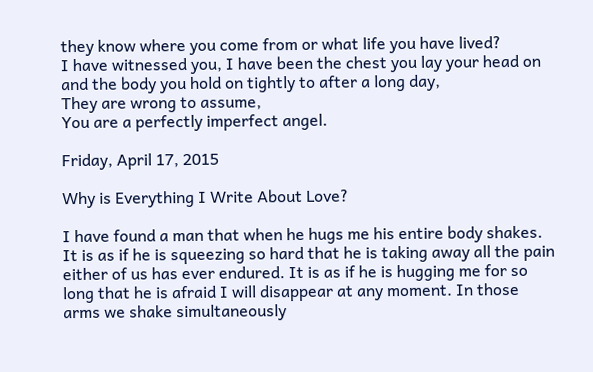they know where you come from or what life you have lived?
I have witnessed you, I have been the chest you lay your head on and the body you hold on tightly to after a long day,
They are wrong to assume,
You are a perfectly imperfect angel.

Friday, April 17, 2015

Why is Everything I Write About Love?

I have found a man that when he hugs me his entire body shakes. It is as if he is squeezing so hard that he is taking away all the pain either of us has ever endured. It is as if he is hugging me for so long that he is afraid I will disappear at any moment. In those arms we shake simultaneously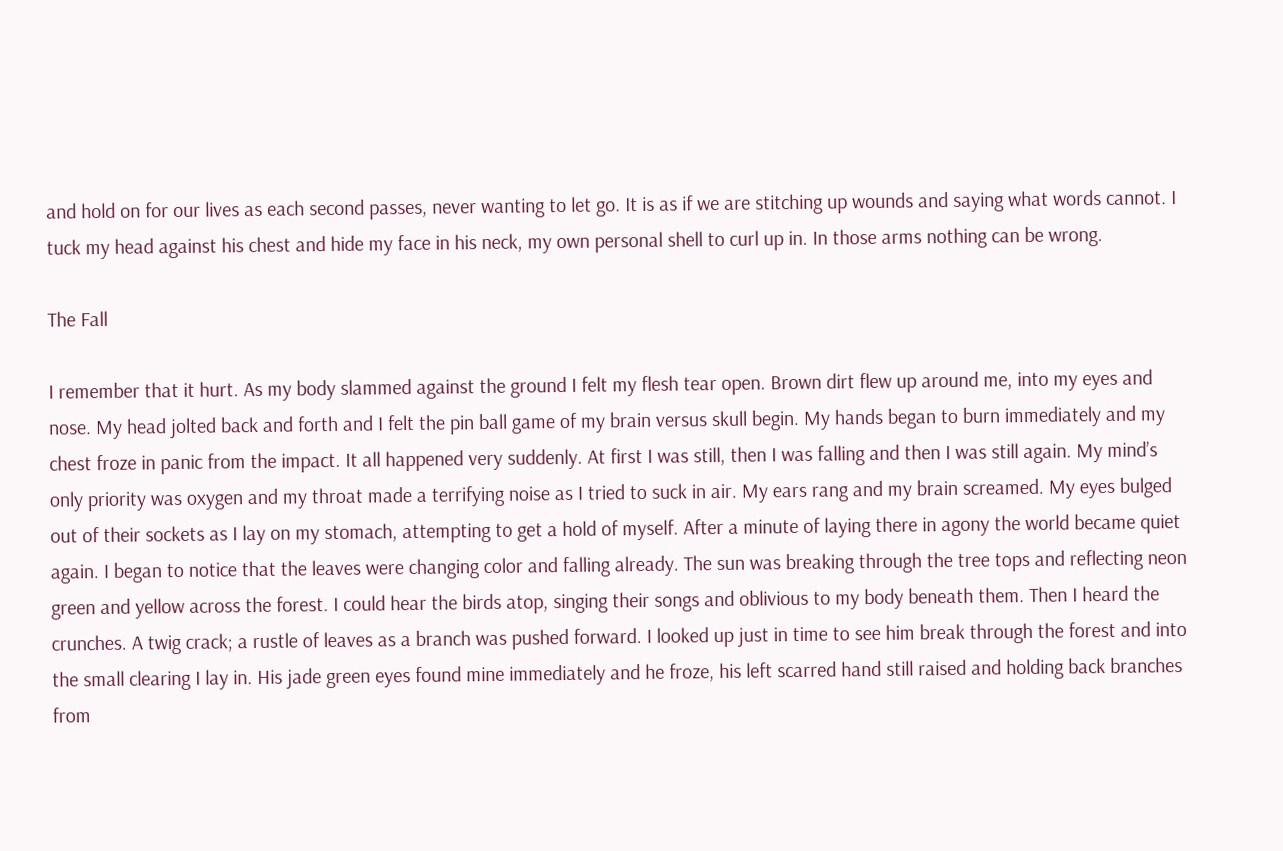and hold on for our lives as each second passes, never wanting to let go. It is as if we are stitching up wounds and saying what words cannot. I tuck my head against his chest and hide my face in his neck, my own personal shell to curl up in. In those arms nothing can be wrong.

The Fall

I remember that it hurt. As my body slammed against the ground I felt my flesh tear open. Brown dirt flew up around me, into my eyes and nose. My head jolted back and forth and I felt the pin ball game of my brain versus skull begin. My hands began to burn immediately and my chest froze in panic from the impact. It all happened very suddenly. At first I was still, then I was falling and then I was still again. My mind’s only priority was oxygen and my throat made a terrifying noise as I tried to suck in air. My ears rang and my brain screamed. My eyes bulged out of their sockets as I lay on my stomach, attempting to get a hold of myself. After a minute of laying there in agony the world became quiet again. I began to notice that the leaves were changing color and falling already. The sun was breaking through the tree tops and reflecting neon green and yellow across the forest. I could hear the birds atop, singing their songs and oblivious to my body beneath them. Then I heard the crunches. A twig crack; a rustle of leaves as a branch was pushed forward. I looked up just in time to see him break through the forest and into the small clearing I lay in. His jade green eyes found mine immediately and he froze, his left scarred hand still raised and holding back branches from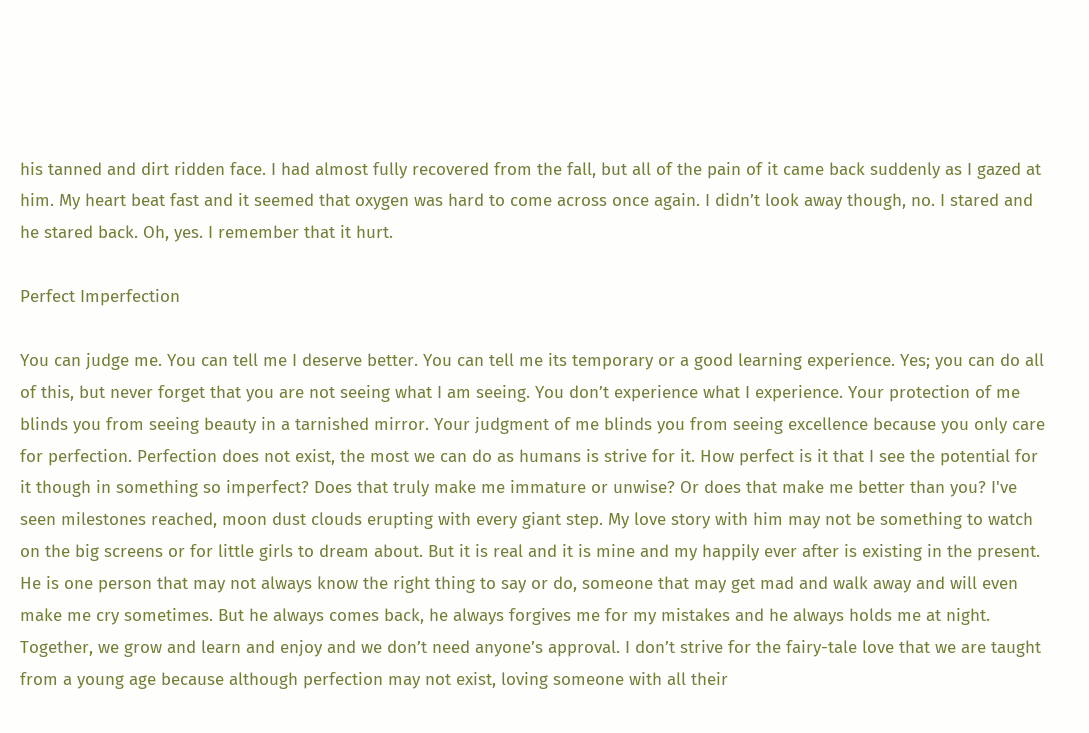his tanned and dirt ridden face. I had almost fully recovered from the fall, but all of the pain of it came back suddenly as I gazed at him. My heart beat fast and it seemed that oxygen was hard to come across once again. I didn’t look away though, no. I stared and he stared back. Oh, yes. I remember that it hurt.

Perfect Imperfection

You can judge me. You can tell me I deserve better. You can tell me its temporary or a good learning experience. Yes; you can do all of this, but never forget that you are not seeing what I am seeing. You don’t experience what I experience. Your protection of me blinds you from seeing beauty in a tarnished mirror. Your judgment of me blinds you from seeing excellence because you only care for perfection. Perfection does not exist, the most we can do as humans is strive for it. How perfect is it that I see the potential for it though in something so imperfect? Does that truly make me immature or unwise? Or does that make me better than you? I've seen milestones reached, moon dust clouds erupting with every giant step. My love story with him may not be something to watch on the big screens or for little girls to dream about. But it is real and it is mine and my happily ever after is existing in the present. He is one person that may not always know the right thing to say or do, someone that may get mad and walk away and will even make me cry sometimes. But he always comes back, he always forgives me for my mistakes and he always holds me at night. Together, we grow and learn and enjoy and we don’t need anyone’s approval. I don’t strive for the fairy-tale love that we are taught from a young age because although perfection may not exist, loving someone with all their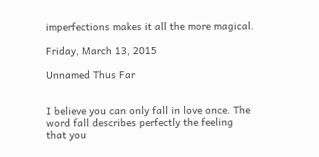imperfections makes it all the more magical.

Friday, March 13, 2015

Unnamed Thus Far


I believe you can only fall in love once. The word fall describes perfectly the feeling that you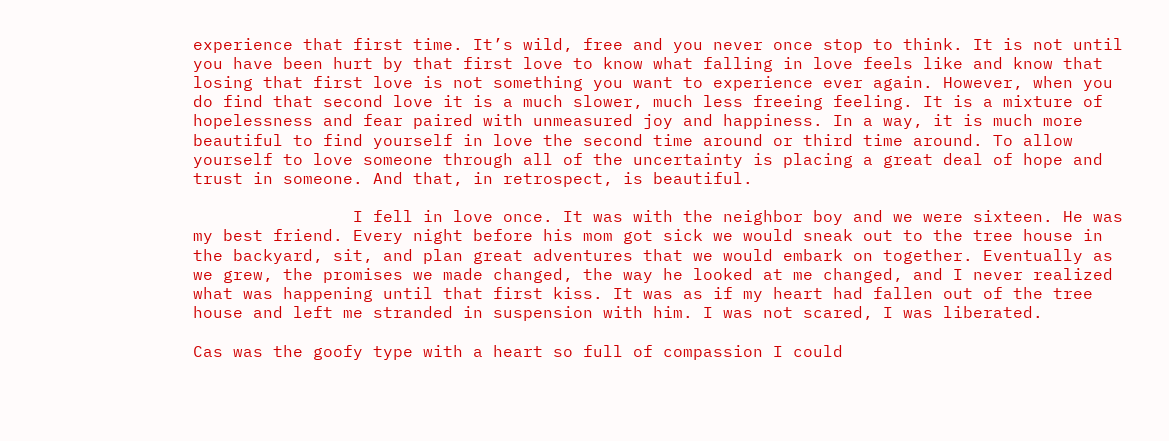experience that first time. It’s wild, free and you never once stop to think. It is not until you have been hurt by that first love to know what falling in love feels like and know that losing that first love is not something you want to experience ever again. However, when you do find that second love it is a much slower, much less freeing feeling. It is a mixture of hopelessness and fear paired with unmeasured joy and happiness. In a way, it is much more beautiful to find yourself in love the second time around or third time around. To allow yourself to love someone through all of the uncertainty is placing a great deal of hope and trust in someone. And that, in retrospect, is beautiful.

                I fell in love once. It was with the neighbor boy and we were sixteen. He was my best friend. Every night before his mom got sick we would sneak out to the tree house in the backyard, sit, and plan great adventures that we would embark on together. Eventually as we grew, the promises we made changed, the way he looked at me changed, and I never realized what was happening until that first kiss. It was as if my heart had fallen out of the tree house and left me stranded in suspension with him. I was not scared, I was liberated.

Cas was the goofy type with a heart so full of compassion I could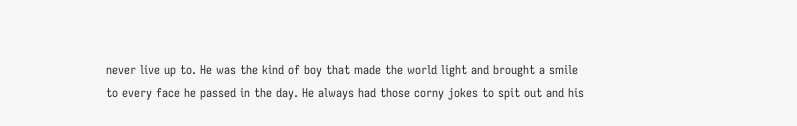never live up to. He was the kind of boy that made the world light and brought a smile to every face he passed in the day. He always had those corny jokes to spit out and his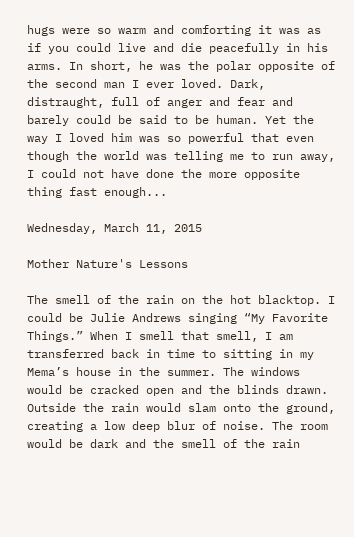hugs were so warm and comforting it was as if you could live and die peacefully in his arms. In short, he was the polar opposite of the second man I ever loved. Dark, distraught, full of anger and fear and barely could be said to be human. Yet the way I loved him was so powerful that even though the world was telling me to run away, I could not have done the more opposite thing fast enough...

Wednesday, March 11, 2015

Mother Nature's Lessons

The smell of the rain on the hot blacktop. I could be Julie Andrews singing “My Favorite Things.” When I smell that smell, I am transferred back in time to sitting in my Mema’s house in the summer. The windows would be cracked open and the blinds drawn. Outside the rain would slam onto the ground, creating a low deep blur of noise. The room would be dark and the smell of the rain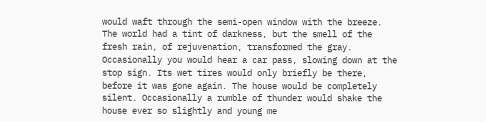would waft through the semi-open window with the breeze. The world had a tint of darkness, but the smell of the fresh rain, of rejuvenation, transformed the gray. Occasionally you would hear a car pass, slowing down at the stop sign. Its wet tires would only briefly be there, before it was gone again. The house would be completely silent. Occasionally a rumble of thunder would shake the house ever so slightly and young me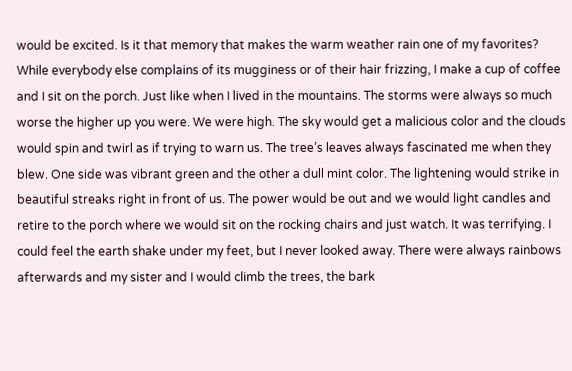would be excited. Is it that memory that makes the warm weather rain one of my favorites? While everybody else complains of its mugginess or of their hair frizzing, I make a cup of coffee and I sit on the porch. Just like when I lived in the mountains. The storms were always so much worse the higher up you were. We were high. The sky would get a malicious color and the clouds would spin and twirl as if trying to warn us. The tree’s leaves always fascinated me when they blew. One side was vibrant green and the other a dull mint color. The lightening would strike in beautiful streaks right in front of us. The power would be out and we would light candles and retire to the porch where we would sit on the rocking chairs and just watch. It was terrifying. I could feel the earth shake under my feet, but I never looked away. There were always rainbows afterwards and my sister and I would climb the trees, the bark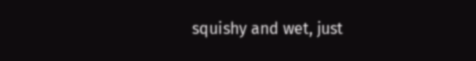squishy and wet, just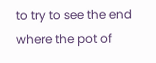to try to see the end where the pot of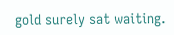gold surely sat waiting.